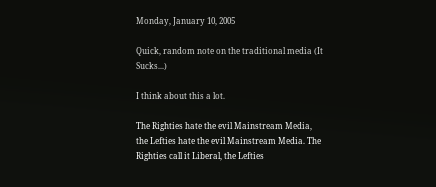Monday, January 10, 2005

Quick, random note on the traditional media (It Sucks...)

I think about this a lot.

The Righties hate the evil Mainstream Media, the Lefties hate the evil Mainstream Media. The Righties call it Liberal, the Lefties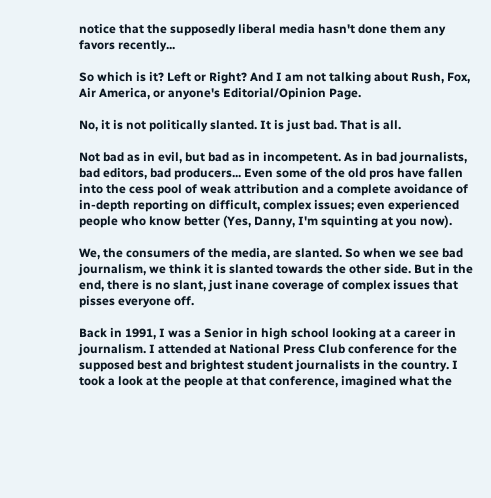notice that the supposedly liberal media hasn't done them any favors recently...

So which is it? Left or Right? And I am not talking about Rush, Fox, Air America, or anyone's Editorial/Opinion Page.

No, it is not politically slanted. It is just bad. That is all.

Not bad as in evil, but bad as in incompetent. As in bad journalists, bad editors, bad producers... Even some of the old pros have fallen into the cess pool of weak attribution and a complete avoidance of in-depth reporting on difficult, complex issues; even experienced people who know better (Yes, Danny, I'm squinting at you now).

We, the consumers of the media, are slanted. So when we see bad journalism, we think it is slanted towards the other side. But in the end, there is no slant, just inane coverage of complex issues that pisses everyone off.

Back in 1991, I was a Senior in high school looking at a career in journalism. I attended at National Press Club conference for the supposed best and brightest student journalists in the country. I took a look at the people at that conference, imagined what the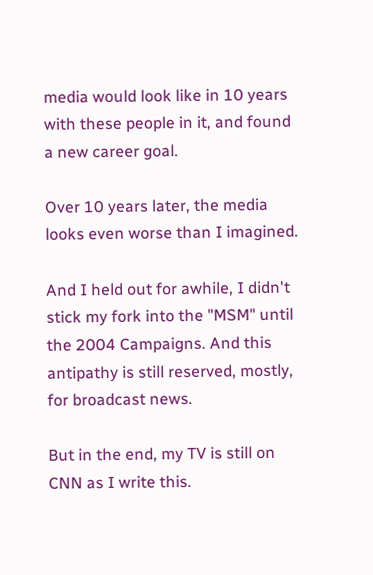media would look like in 10 years with these people in it, and found a new career goal.

Over 10 years later, the media looks even worse than I imagined.

And I held out for awhile, I didn't stick my fork into the "MSM" until the 2004 Campaigns. And this antipathy is still reserved, mostly, for broadcast news.

But in the end, my TV is still on CNN as I write this.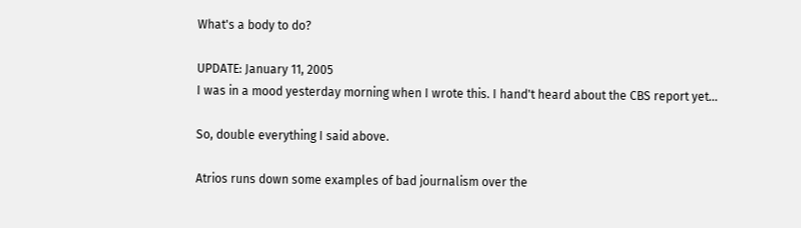What's a body to do?

UPDATE: January 11, 2005
I was in a mood yesterday morning when I wrote this. I hand't heard about the CBS report yet...

So, double everything I said above.

Atrios runs down some examples of bad journalism over the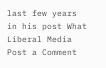last few years in his post What Liberal Media
Post a Comment